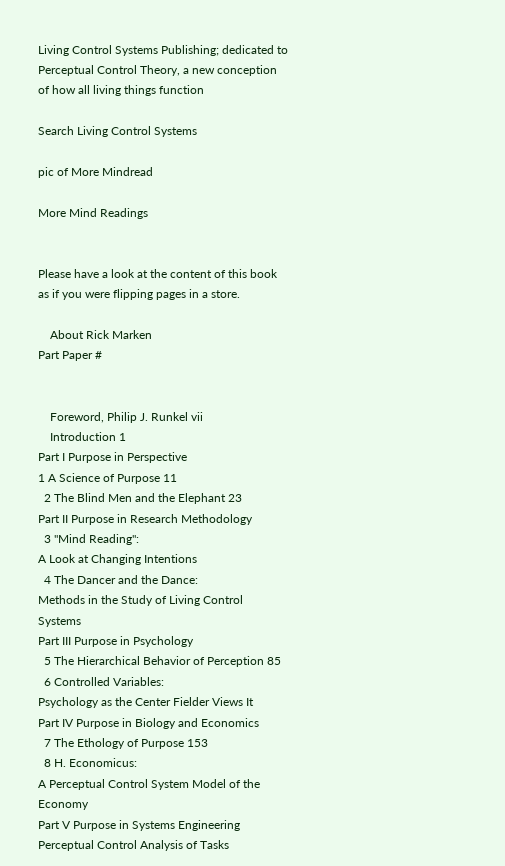Living Control Systems Publishing; dedicated to Perceptual Control Theory, a new conception of how all living things function

Search Living Control Systems

pic of More Mindread

More Mind Readings


Please have a look at the content of this book
as if you were flipping pages in a store.

    About Rick Marken
Part Paper #


    Foreword, Philip J. Runkel vii
    Introduction 1
Part I Purpose in Perspective
1 A Science of Purpose 11
  2 The Blind Men and the Elephant 23
Part II Purpose in Research Methodology
  3 "Mind Reading":
A Look at Changing Intentions
  4 The Dancer and the Dance:
Methods in the Study of Living Control Systems
Part III Purpose in Psychology
  5 The Hierarchical Behavior of Perception 85
  6 Controlled Variables:
Psychology as the Center Fielder Views It
Part IV Purpose in Biology and Economics
  7 The Ethology of Purpose 153
  8 H. Economicus:
A Perceptual Control System Model of the Economy
Part V Purpose in Systems Engineering
Perceptual Control Analysis of Tasks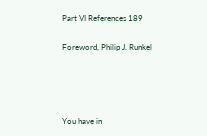Part VI References 189

Foreword, Philip J. Runkel




You have in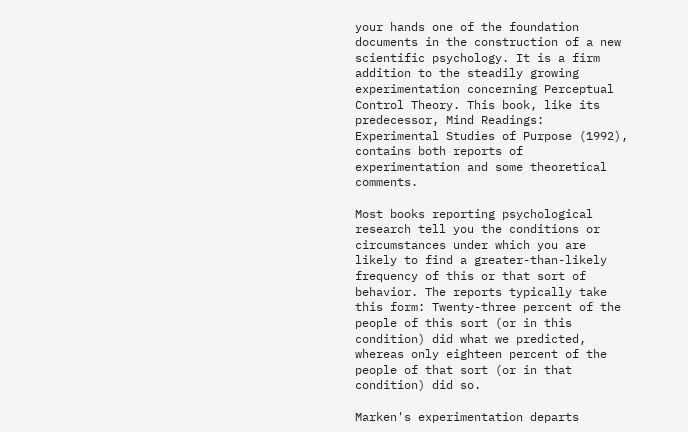your hands one of the foundation documents in the construction of a new scientific psychology. It is a firm addition to the steadily growing experimentation concerning Perceptual Control Theory. This book, like its predecessor, Mind Readings: Experimental Studies of Purpose (1992), contains both reports of experimentation and some theoretical comments.

Most books reporting psychological research tell you the conditions or circumstances under which you are likely to find a greater-than-likely frequency of this or that sort of behavior. The reports typically take this form: Twenty-three percent of the people of this sort (or in this condition) did what we predicted, whereas only eighteen percent of the people of that sort (or in that condition) did so.

Marken's experimentation departs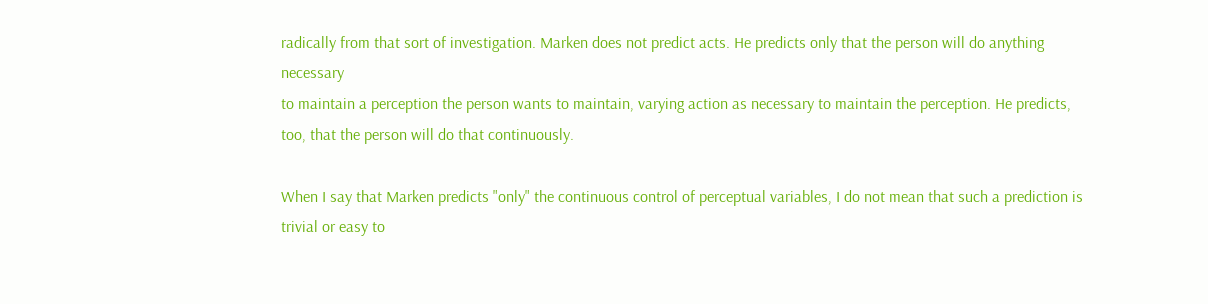radically from that sort of investigation. Marken does not predict acts. He predicts only that the person will do anything necessary
to maintain a perception the person wants to maintain, varying action as necessary to maintain the perception. He predicts, too, that the person will do that continuously.

When I say that Marken predicts "only" the continuous control of perceptual variables, I do not mean that such a prediction is trivial or easy to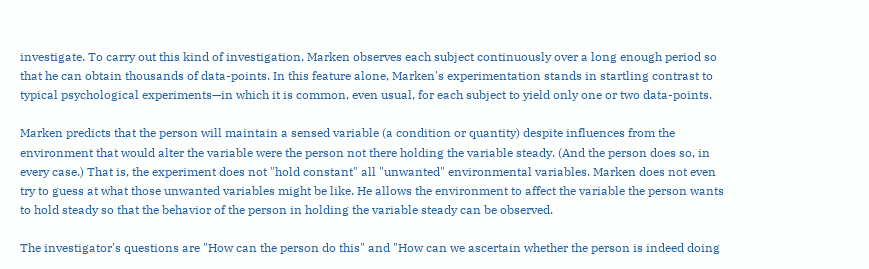investigate. To carry out this kind of investigation, Marken observes each subject continuously over a long enough period so that he can obtain thousands of data-points. In this feature alone, Marken's experimentation stands in startling contrast to typical psychological experiments—in which it is common, even usual, for each subject to yield only one or two data-points.

Marken predicts that the person will maintain a sensed variable (a condition or quantity) despite influences from the environment that would alter the variable were the person not there holding the variable steady. (And the person does so, in every case.) That is, the experiment does not "hold constant" all "unwanted" environmental variables. Marken does not even try to guess at what those unwanted variables might be like. He allows the environment to affect the variable the person wants to hold steady so that the behavior of the person in holding the variable steady can be observed.

The investigator's questions are "How can the person do this" and "How can we ascertain whether the person is indeed doing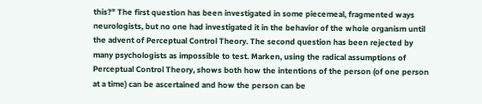this?" The first question has been investigated in some piecemeal, fragmented ways neurologists, but no one had investigated it in the behavior of the whole organism until the advent of Perceptual Control Theory. The second question has been rejected by many psychologists as impossible to test. Marken, using the radical assumptions of Perceptual Control Theory, shows both how the intentions of the person (of one person at a time) can be ascertained and how the person can be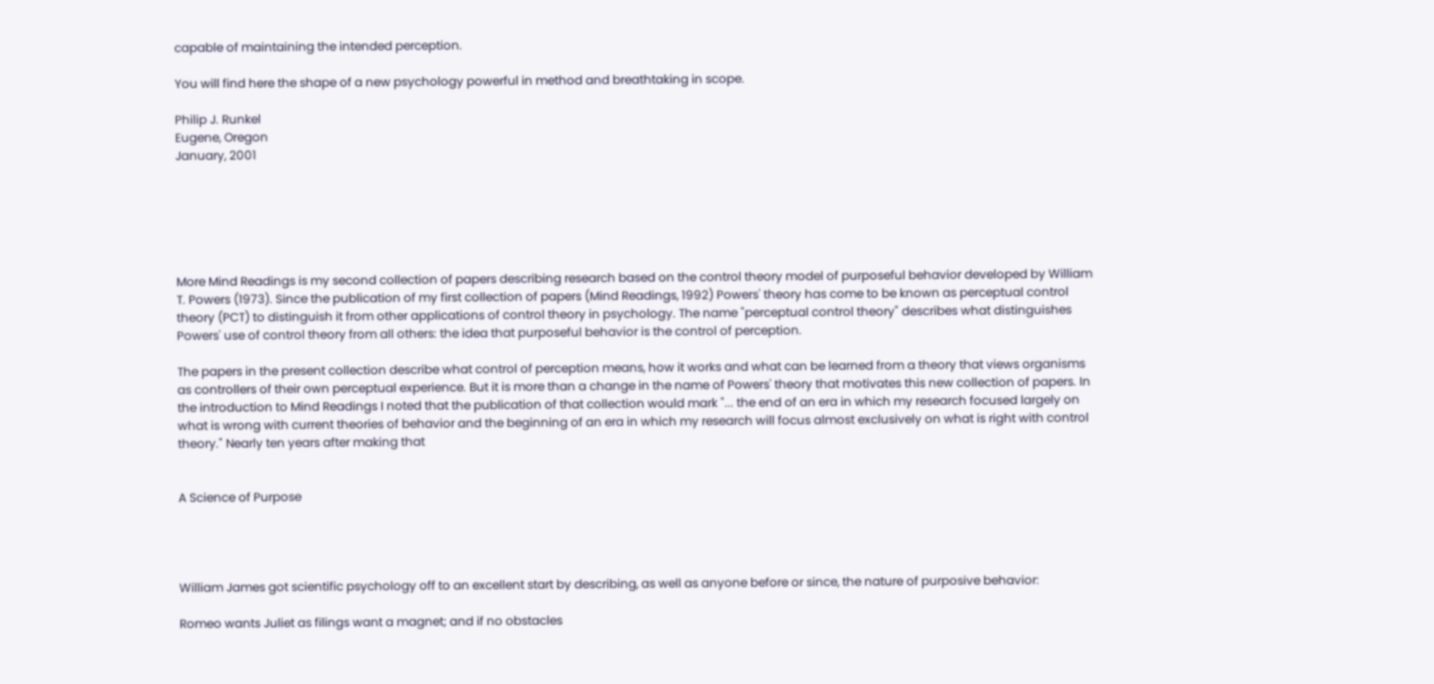capable of maintaining the intended perception.

You will find here the shape of a new psychology powerful in method and breathtaking in scope.

Philip J. Runkel
Eugene, Oregon
January, 2001






More Mind Readings is my second collection of papers describing research based on the control theory model of purposeful behavior developed by William T. Powers (1973). Since the publication of my first collection of papers (Mind Readings, 1992) Powers' theory has come to be known as perceptual control theory (PCT) to distinguish it from other applications of control theory in psychology. The name "perceptual control theory" describes what distinguishes Powers' use of control theory from all others: the idea that purposeful behavior is the control of perception.

The papers in the present collection describe what control of perception means, how it works and what can be learned from a theory that views organisms as controllers of their own perceptual experience. But it is more than a change in the name of Powers' theory that motivates this new collection of papers. In the introduction to Mind Readings I noted that the publication of that collection would mark "... the end of an era in which my research focused largely on what is wrong with current theories of behavior and the beginning of an era in which my research will focus almost exclusively on what is right with control theory." Nearly ten years after making that


A Science of Purpose




William James got scientific psychology off to an excellent start by describing, as well as anyone before or since, the nature of purposive behavior:

Romeo wants Juliet as filings want a magnet; and if no obstacles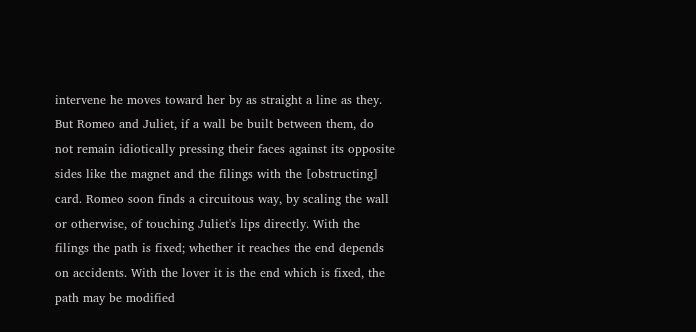intervene he moves toward her by as straight a line as they. But Romeo and Juliet, if a wall be built between them, do not remain idiotically pressing their faces against its opposite sides like the magnet and the filings with the [obstructing] card. Romeo soon finds a circuitous way, by scaling the wall or otherwise, of touching Juliet's lips directly. With the filings the path is fixed; whether it reaches the end depends on accidents. With the lover it is the end which is fixed, the path may be modified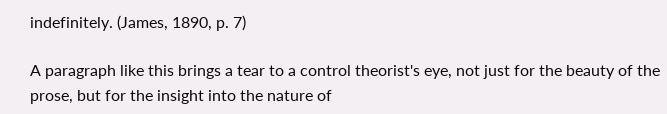indefinitely. (James, 1890, p. 7)

A paragraph like this brings a tear to a control theorist's eye, not just for the beauty of the prose, but for the insight into the nature of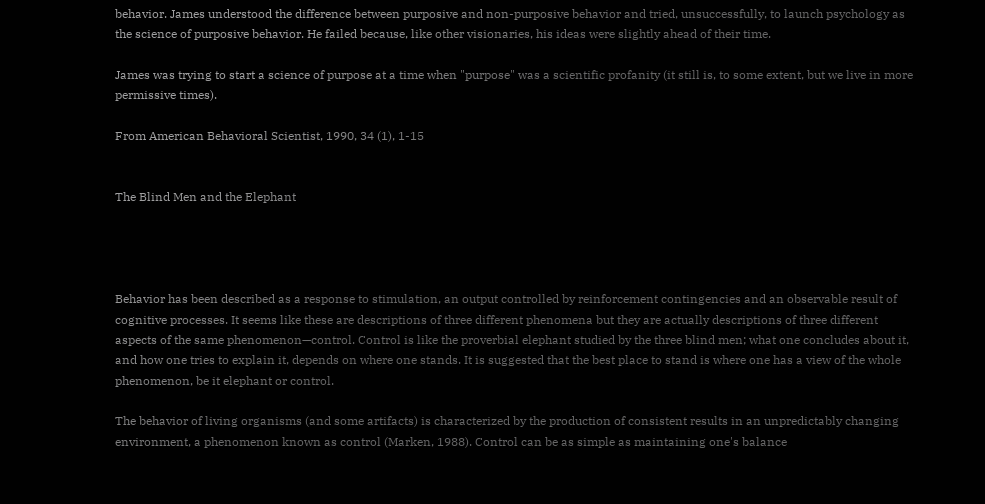behavior. James understood the difference between purposive and non-purposive behavior and tried, unsuccessfully, to launch psychology as the science of purposive behavior. He failed because, like other visionaries, his ideas were slightly ahead of their time.

James was trying to start a science of purpose at a time when "purpose" was a scientific profanity (it still is, to some extent, but we live in more permissive times).

From American Behavioral Scientist, 1990, 34 (1), 1-15


The Blind Men and the Elephant




Behavior has been described as a response to stimulation, an output controlled by reinforcement contingencies and an observable result of cognitive processes. It seems like these are descriptions of three different phenomena but they are actually descriptions of three different aspects of the same phenomenon—control. Control is like the proverbial elephant studied by the three blind men; what one concludes about it, and how one tries to explain it, depends on where one stands. It is suggested that the best place to stand is where one has a view of the whole phenomenon, be it elephant or control.

The behavior of living organisms (and some artifacts) is characterized by the production of consistent results in an unpredictably changing environment, a phenomenon known as control (Marken, 1988). Control can be as simple as maintaining one's balance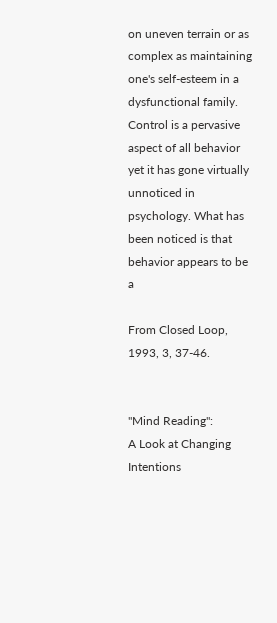on uneven terrain or as complex as maintaining one's self-esteem in a dysfunctional family. Control is a pervasive aspect of all behavior yet it has gone virtually unnoticed in psychology. What has been noticed is that behavior appears to be a

From Closed Loop, 1993, 3, 37-46.


"Mind Reading":
A Look at Changing Intentions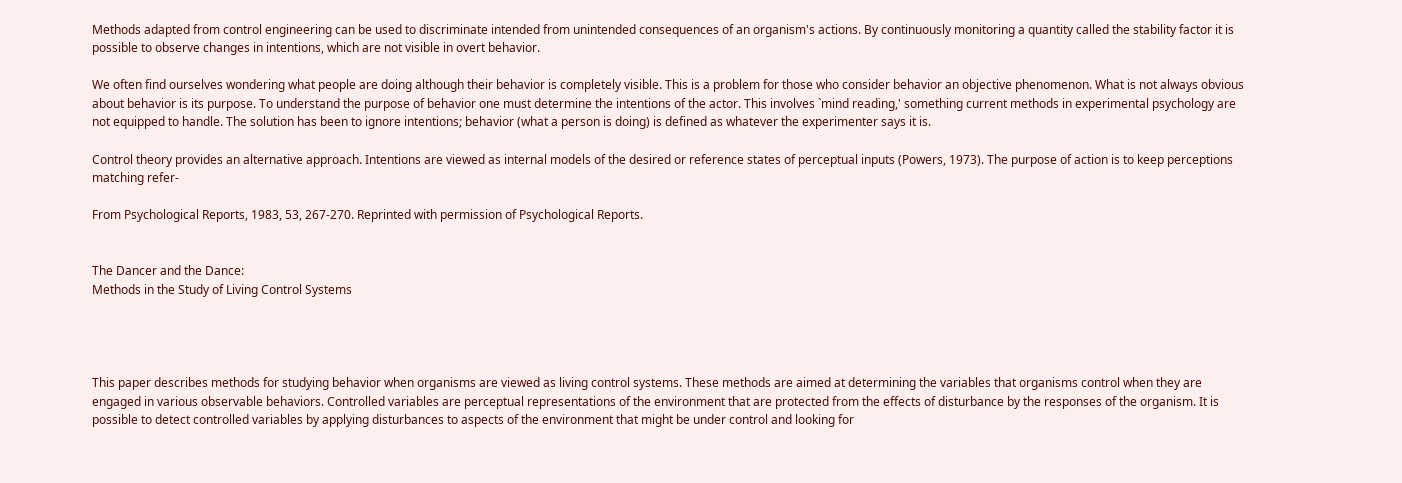Methods adapted from control engineering can be used to discriminate intended from unintended consequences of an organism's actions. By continuously monitoring a quantity called the stability factor it is possible to observe changes in intentions, which are not visible in overt behavior.

We often find ourselves wondering what people are doing although their behavior is completely visible. This is a problem for those who consider behavior an objective phenomenon. What is not always obvious about behavior is its purpose. To understand the purpose of behavior one must determine the intentions of the actor. This involves `mind reading,' something current methods in experimental psychology are not equipped to handle. The solution has been to ignore intentions; behavior (what a person is doing) is defined as whatever the experimenter says it is.

Control theory provides an alternative approach. Intentions are viewed as internal models of the desired or reference states of perceptual inputs (Powers, 1973). The purpose of action is to keep perceptions matching refer-

From Psychological Reports, 1983, 53, 267-270. Reprinted with permission of Psychological Reports.


The Dancer and the Dance:
Methods in the Study of Living Control Systems




This paper describes methods for studying behavior when organisms are viewed as living control systems. These methods are aimed at determining the variables that organisms control when they are engaged in various observable behaviors. Controlled variables are perceptual representations of the environment that are protected from the effects of disturbance by the responses of the organism. It is possible to detect controlled variables by applying disturbances to aspects of the environment that might be under control and looking for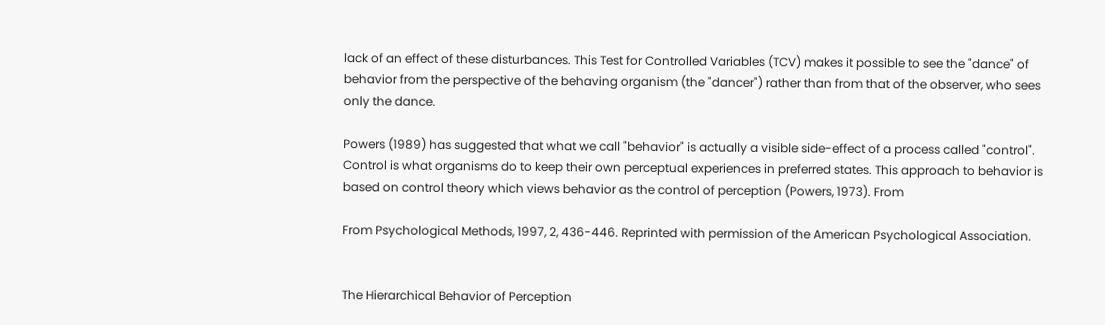lack of an effect of these disturbances. This Test for Controlled Variables (TCV) makes it possible to see the "dance" of behavior from the perspective of the behaving organism (the "dancer") rather than from that of the observer, who sees only the dance.

Powers (1989) has suggested that what we call "behavior" is actually a visible side-effect of a process called "control". Control is what organisms do to keep their own perceptual experiences in preferred states. This approach to behavior is based on control theory which views behavior as the control of perception (Powers, 1973). From

From Psychological Methods, 1997, 2, 436-446. Reprinted with permission of the American Psychological Association.


The Hierarchical Behavior of Perception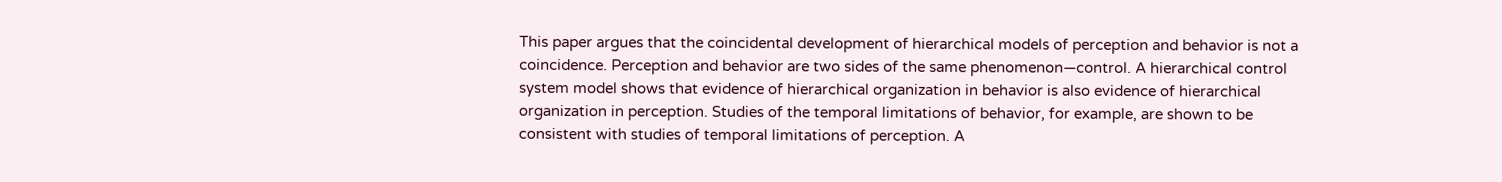This paper argues that the coincidental development of hierarchical models of perception and behavior is not a coincidence. Perception and behavior are two sides of the same phenomenon—control. A hierarchical control system model shows that evidence of hierarchical organization in behavior is also evidence of hierarchical organization in perception. Studies of the temporal limitations of behavior, for example, are shown to be consistent with studies of temporal limitations of perception. A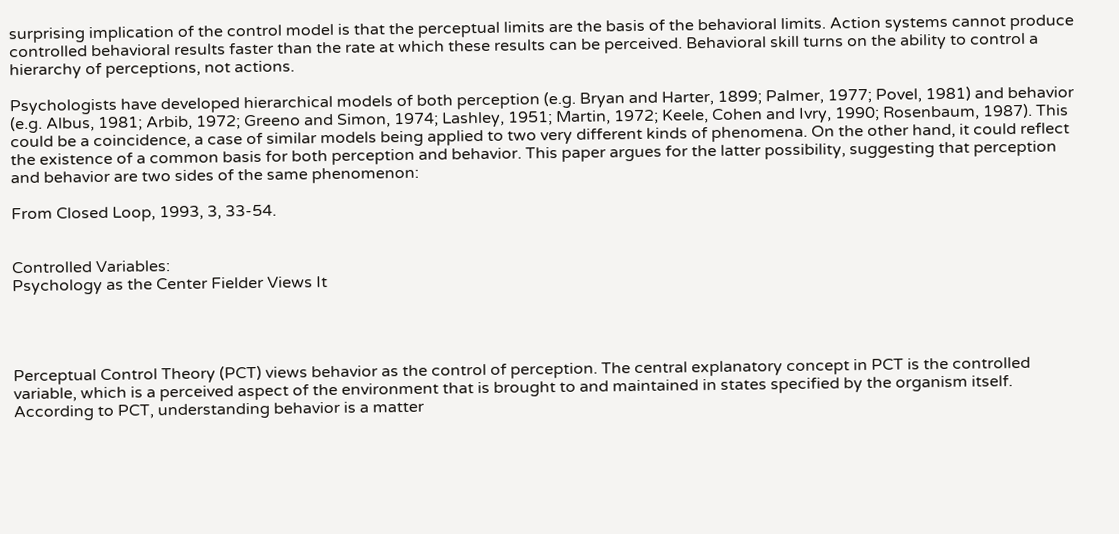surprising implication of the control model is that the perceptual limits are the basis of the behavioral limits. Action systems cannot produce controlled behavioral results faster than the rate at which these results can be perceived. Behavioral skill turns on the ability to control a hierarchy of perceptions, not actions.

Psychologists have developed hierarchical models of both perception (e.g. Bryan and Harter, 1899; Palmer, 1977; Povel, 1981) and behavior (e.g. Albus, 1981; Arbib, 1972; Greeno and Simon, 1974; Lashley, 1951; Martin, 1972; Keele, Cohen and Ivry, 1990; Rosenbaum, 1987). This could be a coincidence, a case of similar models being applied to two very different kinds of phenomena. On the other hand, it could reflect the existence of a common basis for both perception and behavior. This paper argues for the latter possibility, suggesting that perception and behavior are two sides of the same phenomenon:

From Closed Loop, 1993, 3, 33-54.


Controlled Variables:
Psychology as the Center Fielder Views It




Perceptual Control Theory (PCT) views behavior as the control of perception. The central explanatory concept in PCT is the controlled variable, which is a perceived aspect of the environment that is brought to and maintained in states specified by the organism itself. According to PCT, understanding behavior is a matter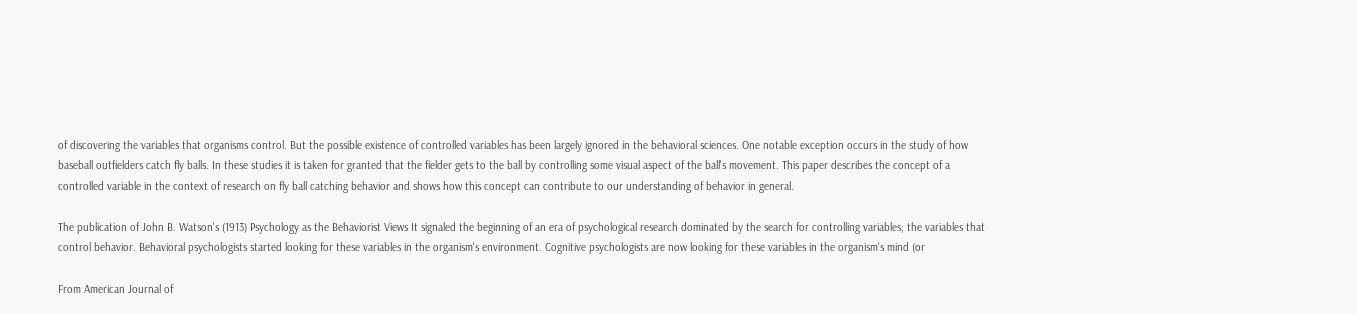of discovering the variables that organisms control. But the possible existence of controlled variables has been largely ignored in the behavioral sciences. One notable exception occurs in the study of how baseball outfielders catch fly balls. In these studies it is taken for granted that the fielder gets to the ball by controlling some visual aspect of the ball's movement. This paper describes the concept of a controlled variable in the context of research on fly ball catching behavior and shows how this concept can contribute to our understanding of behavior in general.

The publication of John B. Watson's (1913) Psychology as the Behaviorist Views It signaled the beginning of an era of psychological research dominated by the search for controlling variables; the variables that control behavior. Behavioral psychologists started looking for these variables in the organism's environment. Cognitive psychologists are now looking for these variables in the organism's mind (or

From American Journal of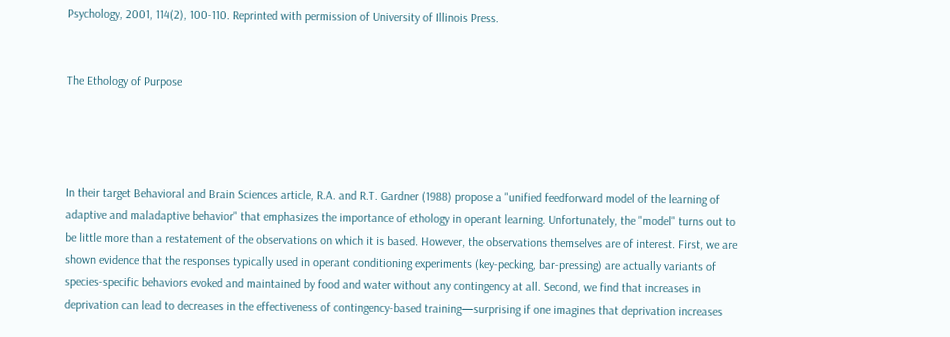Psychology, 2001, 114(2), 100-110. Reprinted with permission of University of Illinois Press.


The Ethology of Purpose




In their target Behavioral and Brain Sciences article, R.A. and R.T. Gardner (1988) propose a "unified feedforward model of the learning of adaptive and maladaptive behavior" that emphasizes the importance of ethology in operant learning. Unfortunately, the "model" turns out to be little more than a restatement of the observations on which it is based. However, the observations themselves are of interest. First, we are shown evidence that the responses typically used in operant conditioning experiments (key-pecking, bar-pressing) are actually variants of species-specific behaviors evoked and maintained by food and water without any contingency at all. Second, we find that increases in deprivation can lead to decreases in the effectiveness of contingency-based training—surprising if one imagines that deprivation increases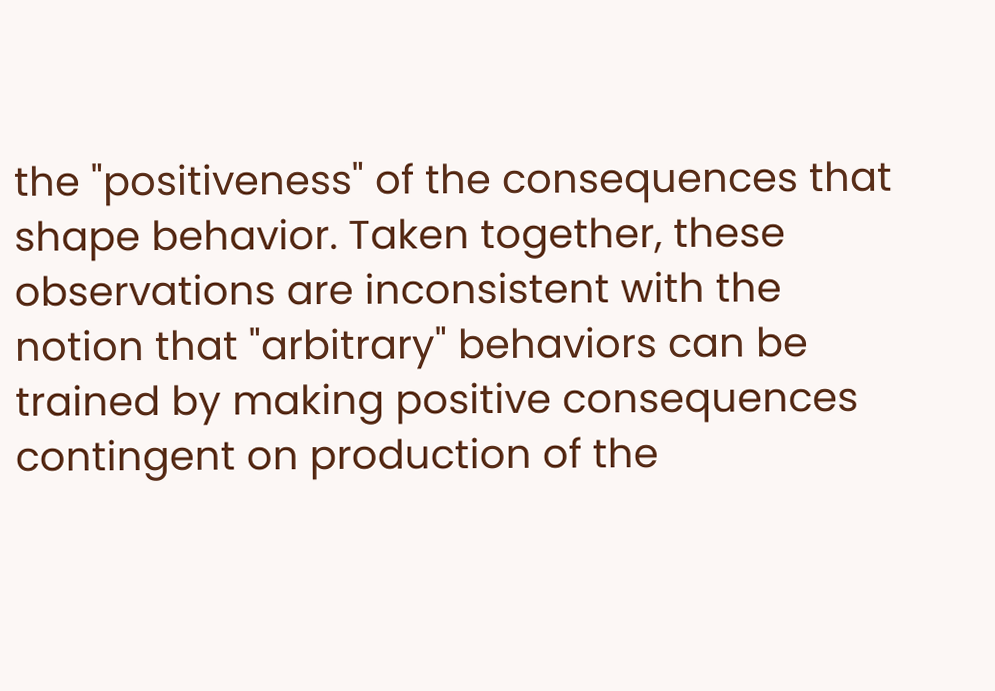the "positiveness" of the consequences that shape behavior. Taken together, these observations are inconsistent with the notion that "arbitrary" behaviors can be trained by making positive consequences contingent on production of the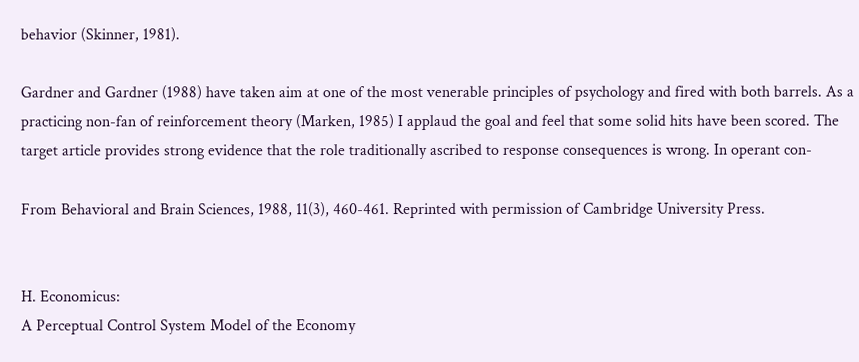behavior (Skinner, 1981).

Gardner and Gardner (1988) have taken aim at one of the most venerable principles of psychology and fired with both barrels. As a practicing non-fan of reinforcement theory (Marken, 1985) I applaud the goal and feel that some solid hits have been scored. The target article provides strong evidence that the role traditionally ascribed to response consequences is wrong. In operant con-

From Behavioral and Brain Sciences, 1988, 11(3), 460-461. Reprinted with permission of Cambridge University Press.


H. Economicus:
A Perceptual Control System Model of the Economy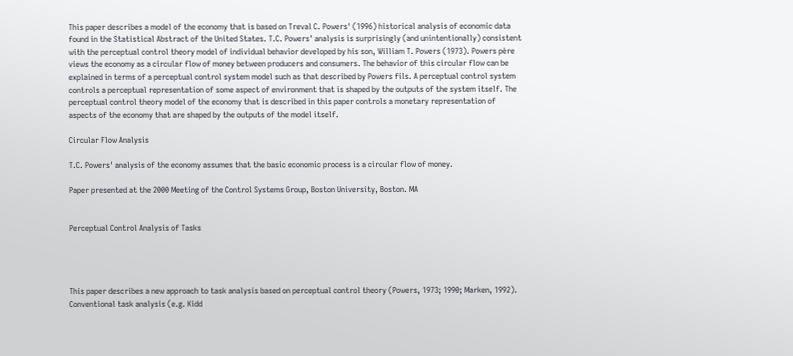This paper describes a model of the economy that is based on Treval C. Powers' (1996) historical analysis of economic data found in the Statistical Abstract of the United States. T.C. Powers' analysis is surprisingly (and unintentionally) consistent with the perceptual control theory model of individual behavior developed by his son, William T. Powers (1973). Powers père views the economy as a circular flow of money between producers and consumers. The behavior of this circular flow can be explained in terms of a perceptual control system model such as that described by Powers fils. A perceptual control system controls a perceptual representation of some aspect of environment that is shaped by the outputs of the system itself. The perceptual control theory model of the economy that is described in this paper controls a monetary representation of aspects of the economy that are shaped by the outputs of the model itself.

Circular Flow Analysis

T.C. Powers' analysis of the economy assumes that the basic economic process is a circular flow of money.

Paper presented at the 2000 Meeting of the Control Systems Group, Boston University, Boston. MA


Perceptual Control Analysis of Tasks




This paper describes a new approach to task analysis based on perceptual control theory (Powers, 1973; 1990; Marken, 1992). Conventional task analysis (e.g. Kidd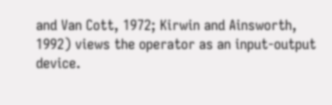and Van Cott, 1972; Kirwin and Ainsworth, 1992) views the operator as an input-output device.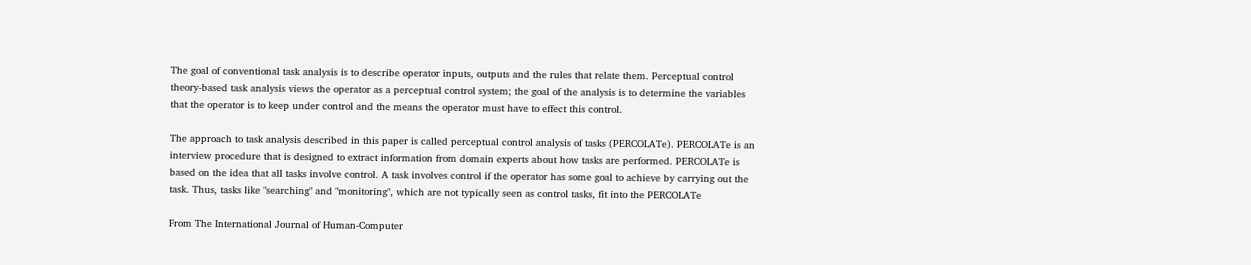The goal of conventional task analysis is to describe operator inputs, outputs and the rules that relate them. Perceptual control theory-based task analysis views the operator as a perceptual control system; the goal of the analysis is to determine the variables that the operator is to keep under control and the means the operator must have to effect this control.

The approach to task analysis described in this paper is called perceptual control analysis of tasks (PERCOLATe). PERCOLATe is an interview procedure that is designed to extract information from domain experts about how tasks are performed. PERCOLATe is based on the idea that all tasks involve control. A task involves control if the operator has some goal to achieve by carrying out the task. Thus, tasks like "searching" and "monitoring", which are not typically seen as control tasks, fit into the PERCOLATe

From The International Journal of Human-Computer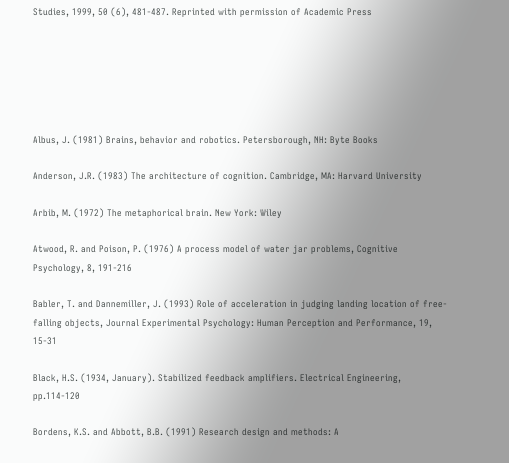Studies, 1999, 50 (6), 481-487. Reprinted with permission of Academic Press






Albus, J. (1981) Brains, behavior and robotics. Petersborough, NH: Byte Books

Anderson, J.R. (1983) The architecture of cognition. Cambridge, MA: Harvard University

Arbib, M. (1972) The metaphorical brain. New York: Wiley

Atwood, R. and Poison, P. (1976) A process model of water jar problems, Cognitive Psychology, 8, 191-216

Babler, T. and Dannemiller, J. (1993) Role of acceleration in judging landing location of free-falling objects, Journal Experimental Psychology: Human Perception and Performance, 19, 15-31

Black, H.S. (1934, January). Stabilized feedback amplifiers. Electrical Engineering, pp.114-120

Bordens, K.S. and Abbott, B.B. (1991) Research design and methods: A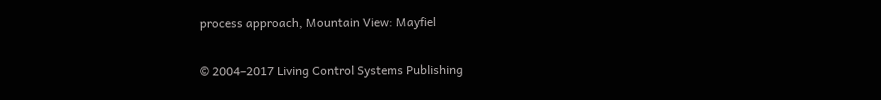process approach, Mountain View: Mayfiel


© 2004–2017 Living Control Systems Publishing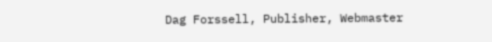Dag Forssell, Publisher, Webmaster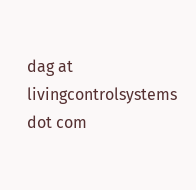dag at livingcontrolsystems dot com